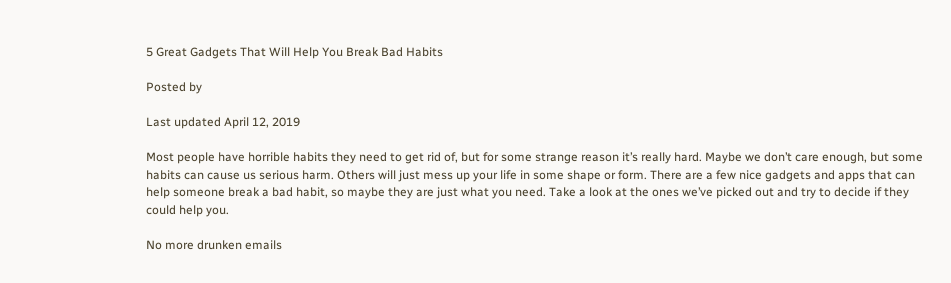5 Great Gadgets That Will Help You Break Bad Habits

Posted by

Last updated April 12, 2019

Most people have horrible habits they need to get rid of, but for some strange reason it’s really hard. Maybe we don’t care enough, but some habits can cause us serious harm. Others will just mess up your life in some shape or form. There are a few nice gadgets and apps that can help someone break a bad habit, so maybe they are just what you need. Take a look at the ones we’ve picked out and try to decide if they could help you.

No more drunken emails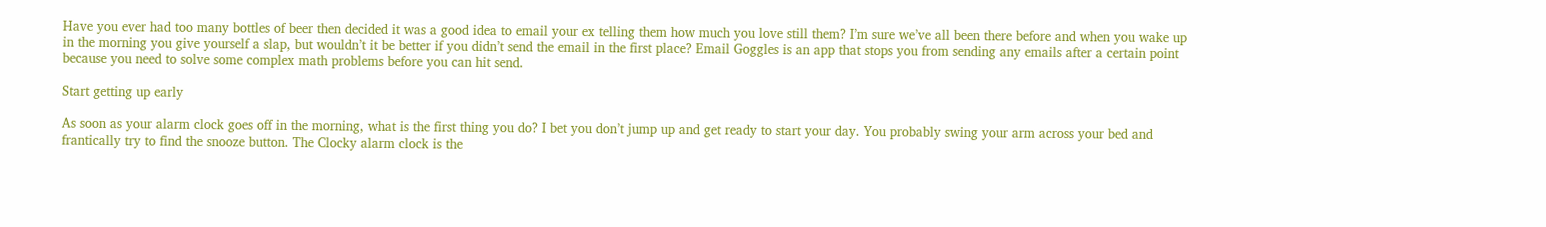Have you ever had too many bottles of beer then decided it was a good idea to email your ex telling them how much you love still them? I’m sure we’ve all been there before and when you wake up in the morning you give yourself a slap, but wouldn’t it be better if you didn’t send the email in the first place? Email Goggles is an app that stops you from sending any emails after a certain point because you need to solve some complex math problems before you can hit send.

Start getting up early

As soon as your alarm clock goes off in the morning, what is the first thing you do? I bet you don’t jump up and get ready to start your day. You probably swing your arm across your bed and frantically try to find the snooze button. The Clocky alarm clock is the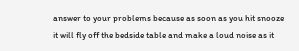answer to your problems because as soon as you hit snooze it will fly off the bedside table and make a loud noise as it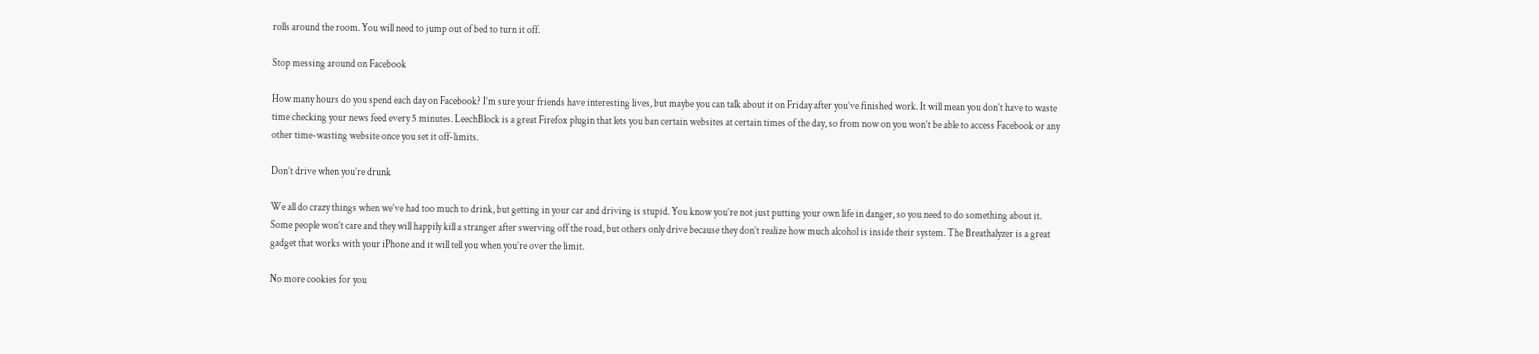rolls around the room. You will need to jump out of bed to turn it off.

Stop messing around on Facebook

How many hours do you spend each day on Facebook? I’m sure your friends have interesting lives, but maybe you can talk about it on Friday after you’ve finished work. It will mean you don’t have to waste time checking your news feed every 5 minutes. LeechBlock is a great Firefox plugin that lets you ban certain websites at certain times of the day, so from now on you won’t be able to access Facebook or any other time-wasting website once you set it off-limits.

Don’t drive when you’re drunk

We all do crazy things when we’ve had too much to drink, but getting in your car and driving is stupid. You know you’re not just putting your own life in danger, so you need to do something about it. Some people won’t care and they will happily kill a stranger after swerving off the road, but others only drive because they don’t realize how much alcohol is inside their system. The Breathalyzer is a great gadget that works with your iPhone and it will tell you when you’re over the limit.

No more cookies for you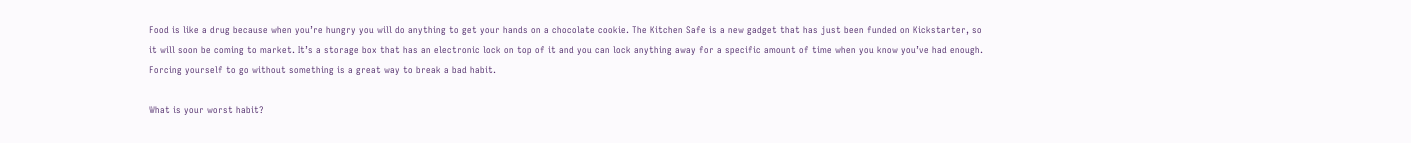Food is like a drug because when you’re hungry you will do anything to get your hands on a chocolate cookie. The Kitchen Safe is a new gadget that has just been funded on Kickstarter, so it will soon be coming to market. It’s a storage box that has an electronic lock on top of it and you can lock anything away for a specific amount of time when you know you’ve had enough. Forcing yourself to go without something is a great way to break a bad habit.

What is your worst habit?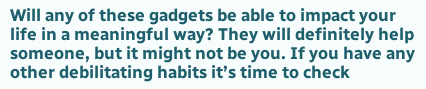Will any of these gadgets be able to impact your life in a meaningful way? They will definitely help someone, but it might not be you. If you have any other debilitating habits it’s time to check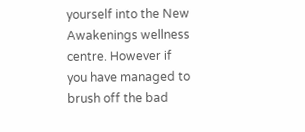yourself into the New Awakenings wellness centre. However if you have managed to brush off the bad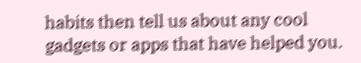habits then tell us about any cool gadgets or apps that have helped you.